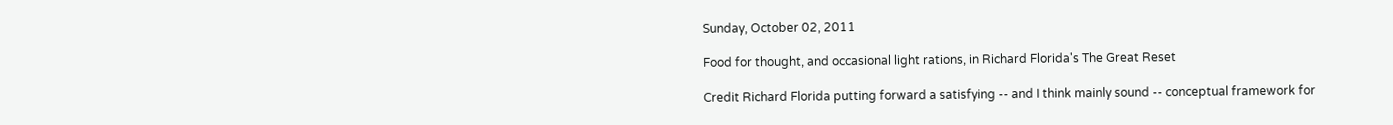Sunday, October 02, 2011

Food for thought, and occasional light rations, in Richard Florida's The Great Reset

Credit Richard Florida putting forward a satisfying -- and I think mainly sound -- conceptual framework for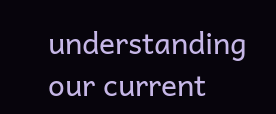understanding our current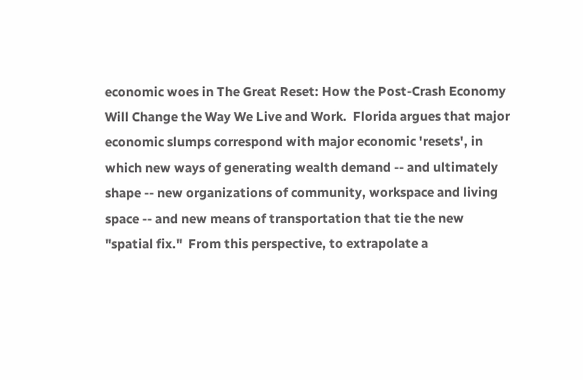economic woes in The Great Reset: How the Post-Crash Economy Will Change the Way We Live and Work.  Florida argues that major economic slumps correspond with major economic 'resets', in which new ways of generating wealth demand -- and ultimately shape -- new organizations of community, workspace and living space -- and new means of transportation that tie the new "spatial fix."  From this perspective, to extrapolate a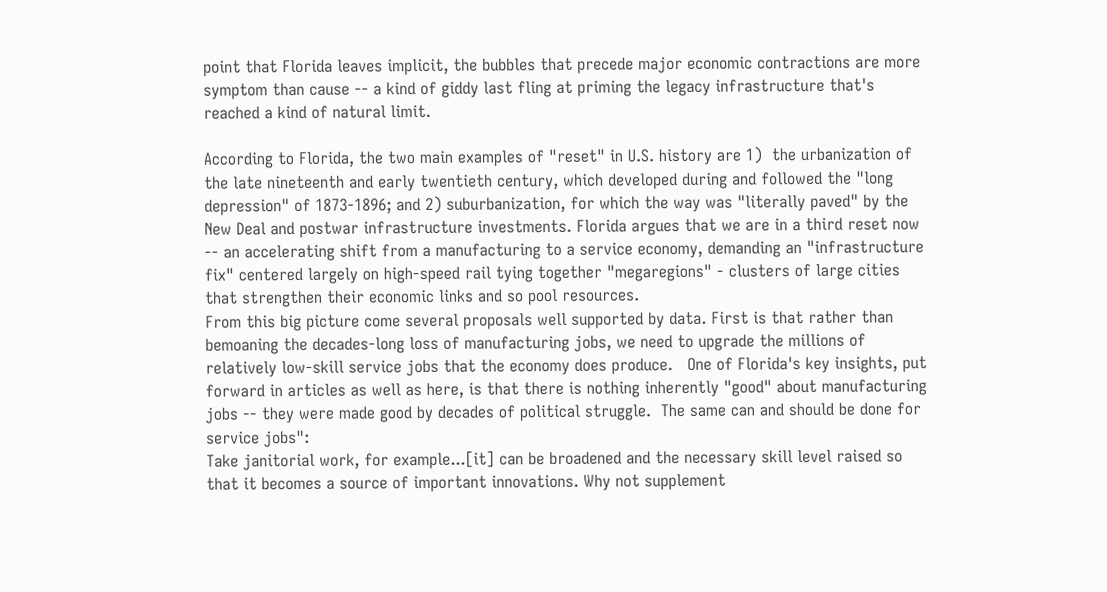point that Florida leaves implicit, the bubbles that precede major economic contractions are more symptom than cause -- a kind of giddy last fling at priming the legacy infrastructure that's reached a kind of natural limit.

According to Florida, the two main examples of "reset" in U.S. history are 1)  the urbanization of the late nineteenth and early twentieth century, which developed during and followed the "long depression" of 1873-1896; and 2) suburbanization, for which the way was "literally paved" by the New Deal and postwar infrastructure investments. Florida argues that we are in a third reset now -- an accelerating shift from a manufacturing to a service economy, demanding an "infrastructure fix" centered largely on high-speed rail tying together "megaregions" - clusters of large cities that strengthen their economic links and so pool resources.
From this big picture come several proposals well supported by data. First is that rather than bemoaning the decades-long loss of manufacturing jobs, we need to upgrade the millions of relatively low-skill service jobs that the economy does produce.   One of Florida's key insights, put forward in articles as well as here, is that there is nothing inherently "good" about manufacturing jobs -- they were made good by decades of political struggle.  The same can and should be done for service jobs":
Take janitorial work, for example...[it] can be broadened and the necessary skill level raised so that it becomes a source of important innovations. Why not supplement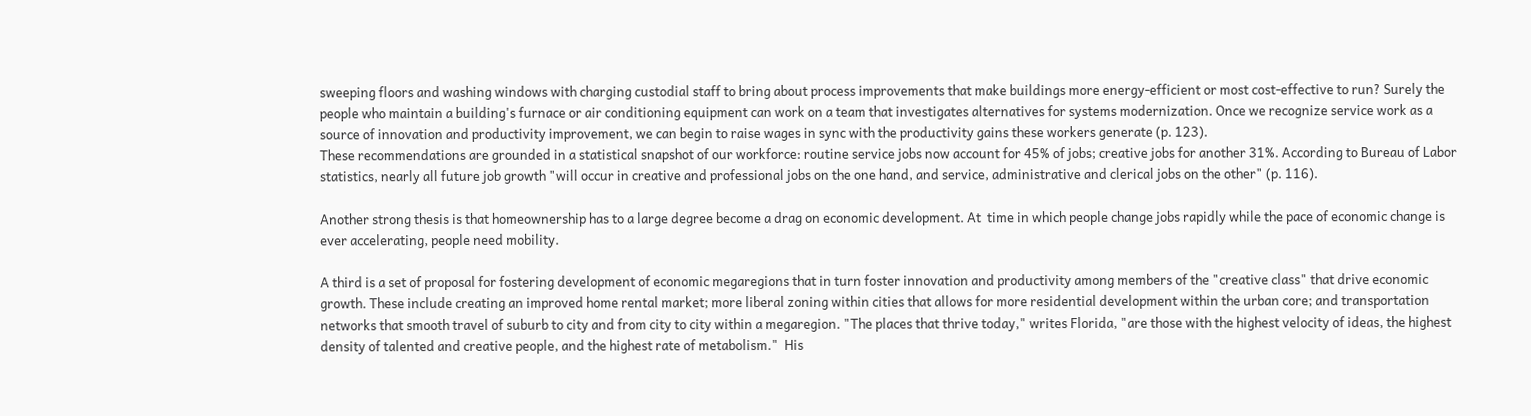sweeping floors and washing windows with charging custodial staff to bring about process improvements that make buildings more energy-efficient or most cost-effective to run? Surely the people who maintain a building's furnace or air conditioning equipment can work on a team that investigates alternatives for systems modernization. Once we recognize service work as a source of innovation and productivity improvement, we can begin to raise wages in sync with the productivity gains these workers generate (p. 123).
These recommendations are grounded in a statistical snapshot of our workforce: routine service jobs now account for 45% of jobs; creative jobs for another 31%. According to Bureau of Labor statistics, nearly all future job growth "will occur in creative and professional jobs on the one hand, and service, administrative and clerical jobs on the other" (p. 116).

Another strong thesis is that homeownership has to a large degree become a drag on economic development. At  time in which people change jobs rapidly while the pace of economic change is ever accelerating, people need mobility.

A third is a set of proposal for fostering development of economic megaregions that in turn foster innovation and productivity among members of the "creative class" that drive economic growth. These include creating an improved home rental market; more liberal zoning within cities that allows for more residential development within the urban core; and transportation networks that smooth travel of suburb to city and from city to city within a megaregion. "The places that thrive today," writes Florida, "are those with the highest velocity of ideas, the highest density of talented and creative people, and the highest rate of metabolism."  His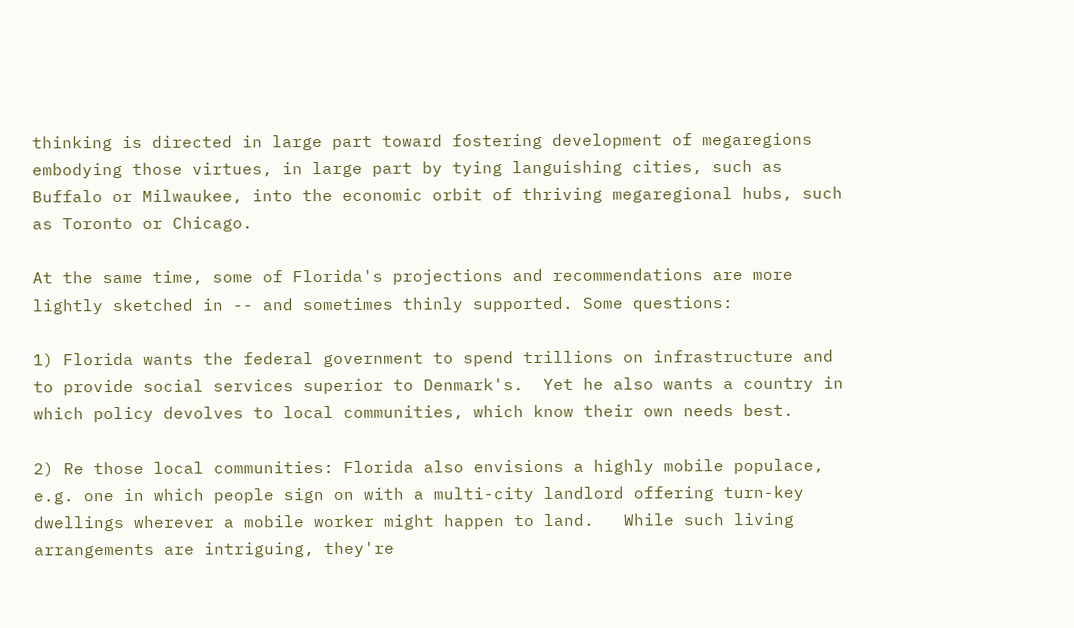thinking is directed in large part toward fostering development of megaregions embodying those virtues, in large part by tying languishing cities, such as Buffalo or Milwaukee, into the economic orbit of thriving megaregional hubs, such as Toronto or Chicago.

At the same time, some of Florida's projections and recommendations are more lightly sketched in -- and sometimes thinly supported. Some questions:

1) Florida wants the federal government to spend trillions on infrastructure and to provide social services superior to Denmark's.  Yet he also wants a country in which policy devolves to local communities, which know their own needs best.

2) Re those local communities: Florida also envisions a highly mobile populace, e.g. one in which people sign on with a multi-city landlord offering turn-key dwellings wherever a mobile worker might happen to land.   While such living arrangements are intriguing, they're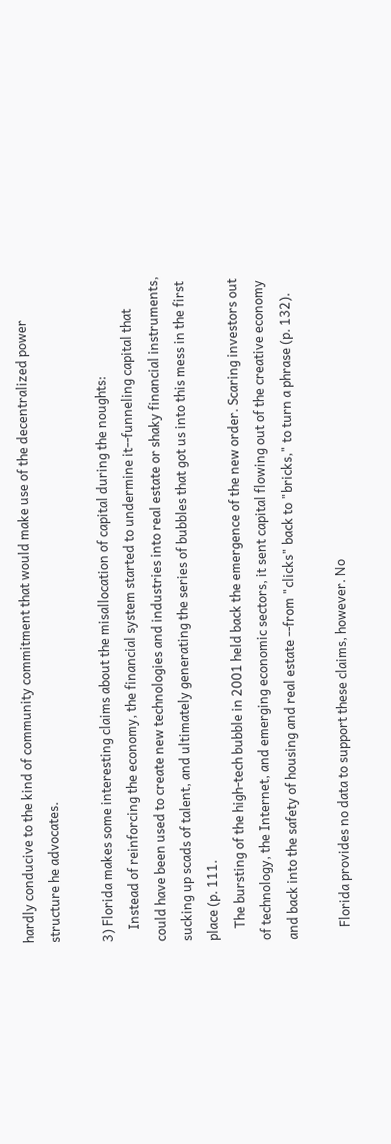hardly conducive to the kind of community commitment that would make use of the decentralized power structure he advocates.

3) Florida makes some interesting claims about the misallocation of capital during the noughts:
    Instead of reinforcing the economy, the financial system started to undermine it--funneling capital that could have been used to create new technologies and industries into real estate or shaky financial instruments, sucking up scads of talent, and ultimately generating the series of bubbles that got us into this mess in the first place (p. 111.
    The bursting of the high-tech bubble in 2001 held back the emergence of the new order. Scaring investors out of technology, the Internet, and emerging economic sectors, it sent capital flowing out of the creative economy and back into the safety of housing and real estate --from "clicks" back to "bricks," to turn a phrase (p. 132).

    Florida provides no data to support these claims, however. No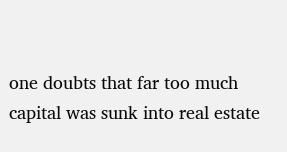one doubts that far too much capital was sunk into real estate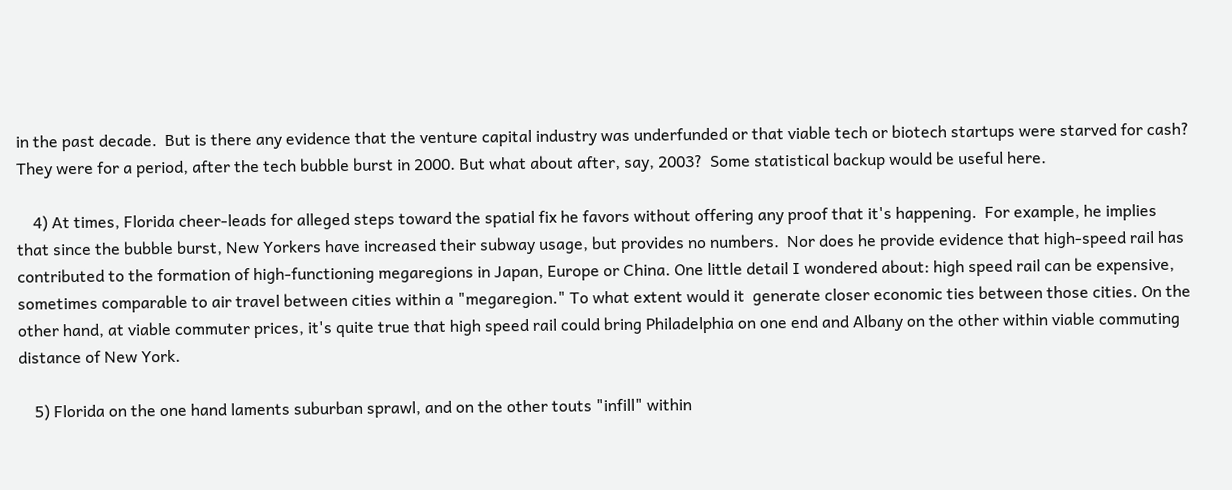in the past decade.  But is there any evidence that the venture capital industry was underfunded or that viable tech or biotech startups were starved for cash?  They were for a period, after the tech bubble burst in 2000. But what about after, say, 2003?  Some statistical backup would be useful here.

    4) At times, Florida cheer-leads for alleged steps toward the spatial fix he favors without offering any proof that it's happening.  For example, he implies that since the bubble burst, New Yorkers have increased their subway usage, but provides no numbers.  Nor does he provide evidence that high-speed rail has contributed to the formation of high-functioning megaregions in Japan, Europe or China. One little detail I wondered about: high speed rail can be expensive, sometimes comparable to air travel between cities within a "megaregion." To what extent would it  generate closer economic ties between those cities. On the other hand, at viable commuter prices, it's quite true that high speed rail could bring Philadelphia on one end and Albany on the other within viable commuting distance of New York.

    5) Florida on the one hand laments suburban sprawl, and on the other touts "infill" within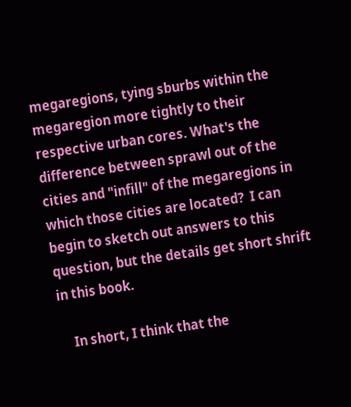megaregions, tying sburbs within the megaregion more tightly to their respective urban cores. What's the difference between sprawl out of the cities and "infill" of the megaregions in which those cities are located?  I can begin to sketch out answers to this question, but the details get short shrift in this book.

    In short, I think that the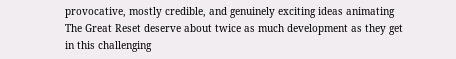provocative, mostly credible, and genuinely exciting ideas animating The Great Reset deserve about twice as much development as they get in this challenging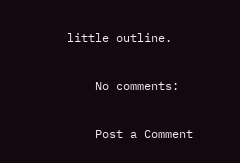little outline.

    No comments:

    Post a Comment